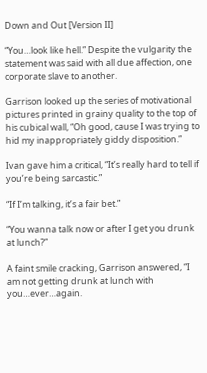Down and Out [Version II]

“You…look like hell.” Despite the vulgarity the statement was said with all due affection, one corporate slave to another.

Garrison looked up the series of motivational pictures printed in grainy quality to the top of his cubical wall, “Oh good, cause I was trying to hid my inappropriately giddy disposition.”

Ivan gave him a critical, “It’s really hard to tell if you’re being sarcastic.”

“If I’m talking, it’s a fair bet.”

“You wanna talk now or after I get you drunk at lunch?”

A faint smile cracking, Garrison answered, “I am not getting drunk at lunch with you…ever…again.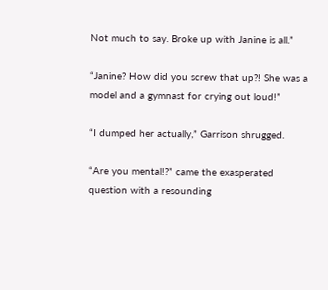Not much to say. Broke up with Janine is all.”

“Janine? How did you screw that up?! She was a model and a gymnast for crying out loud!”

“I dumped her actually,” Garrison shrugged.

“Are you mental!?” came the exasperated question with a resounding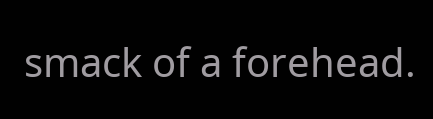smack of a forehead.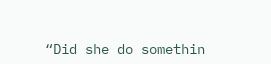“Did she do somethin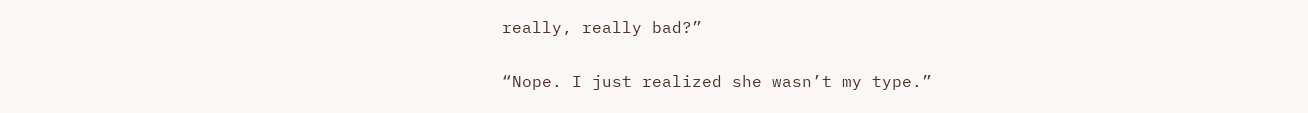really, really bad?”

“Nope. I just realized she wasn’t my type.”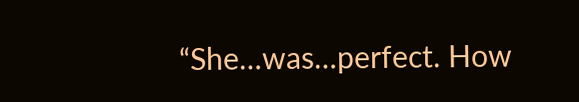“She…was…perfect. How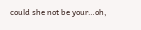could she not be your…oh,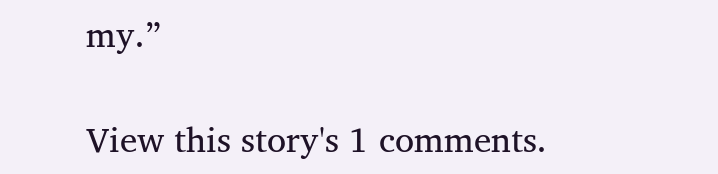my.”

View this story's 1 comments.